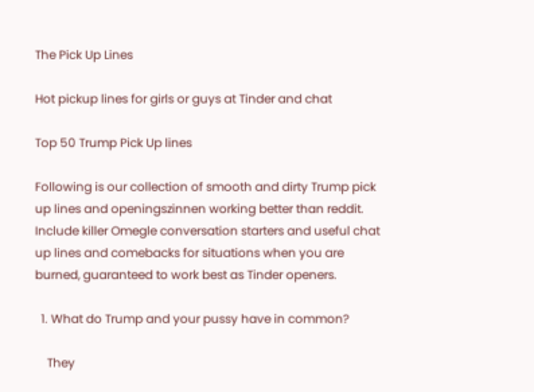The Pick Up Lines

Hot pickup lines for girls or guys at Tinder and chat

Top 50 Trump Pick Up lines

Following is our collection of smooth and dirty Trump pick up lines and openingszinnen working better than reddit. Include killer Omegle conversation starters and useful chat up lines and comebacks for situations when you are burned, guaranteed to work best as Tinder openers.

  1. What do Trump and your pussy have in common?

    They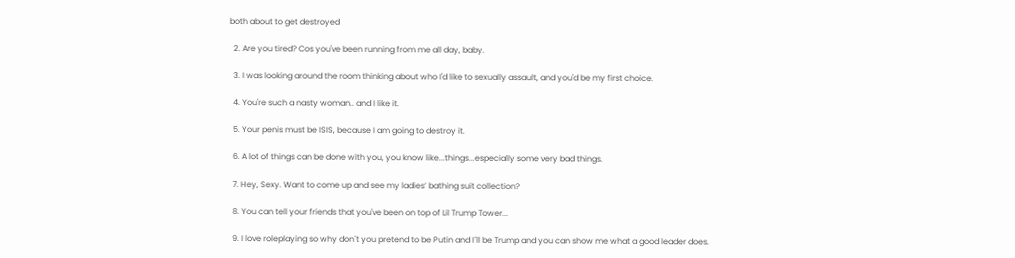both about to get destroyed

  2. Are you tired? Cos you've been running from me all day, baby.

  3. I was looking around the room thinking about who I'd like to sexually assault, and you'd be my first choice.

  4. You're such a nasty woman.. and I like it.

  5. Your penis must be ISIS, because I am going to destroy it.

  6. A lot of things can be done with you, you know like...things...especially some very bad things.

  7. Hey, Sexy. Want to come up and see my ladies’ bathing suit collection?

  8. You can tell your friends that you've been on top of Lil Trump Tower...

  9. I love roleplaying so why don´t you pretend to be Putin and I´ll be Trump and you can show me what a good leader does.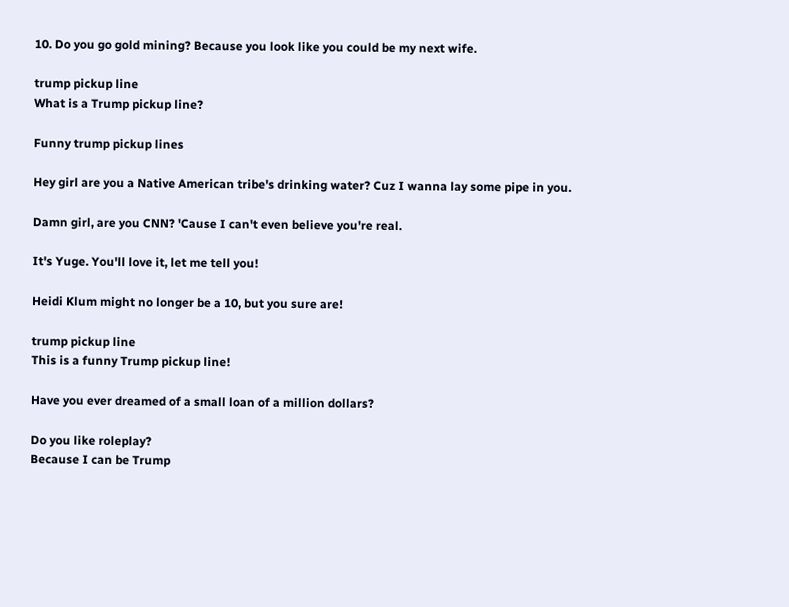10. Do you go gold mining? Because you look like you could be my next wife.

trump pickup line
What is a Trump pickup line?

Funny trump pickup lines

Hey girl are you a Native American tribe's drinking water? Cuz I wanna lay some pipe in you.

Damn girl, are you CNN? 'Cause I can't even believe you're real.

It's Yuge. You'll love it, let me tell you!

Heidi Klum might no longer be a 10, but you sure are!

trump pickup line
This is a funny Trump pickup line!

Have you ever dreamed of a small loan of a million dollars?

Do you like roleplay?
Because I can be Trump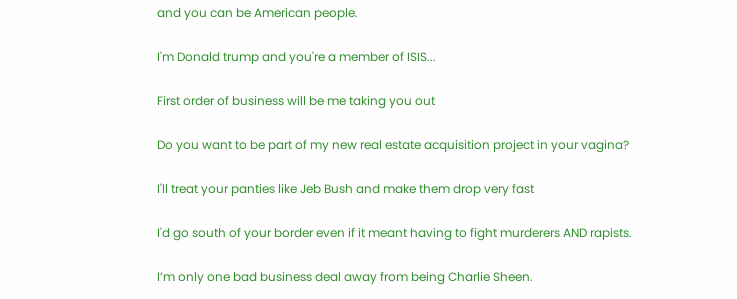and you can be American people.

I'm Donald trump and you're a member of ISIS...

First order of business will be me taking you out

Do you want to be part of my new real estate acquisition project in your vagina?

I'll treat your panties like Jeb Bush and make them drop very fast

I'd go south of your border even if it meant having to fight murderers AND rapists.

I’m only one bad business deal away from being Charlie Sheen.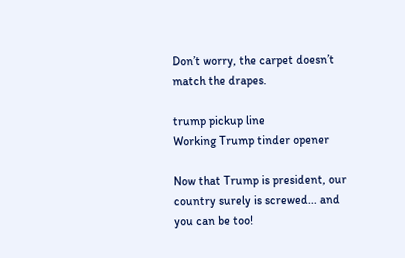Don’t worry, the carpet doesn’t match the drapes.

trump pickup line
Working Trump tinder opener

Now that Trump is president, our country surely is screwed... and you can be too!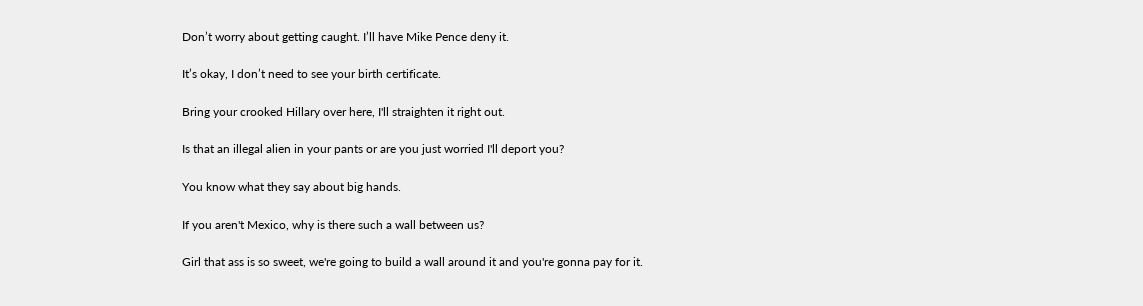Don’t worry about getting caught. I’ll have Mike Pence deny it.

It’s okay, I don’t need to see your birth certificate.

Bring your crooked Hillary over here, I'll straighten it right out.

Is that an illegal alien in your pants or are you just worried I'll deport you?

You know what they say about big hands.

If you aren't Mexico, why is there such a wall between us?

Girl that ass is so sweet, we're going to build a wall around it and you're gonna pay for it.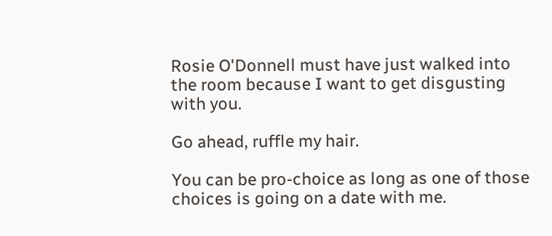Rosie O'Donnell must have just walked into the room because I want to get disgusting with you.

Go ahead, ruffle my hair.

You can be pro-choice as long as one of those choices is going on a date with me.